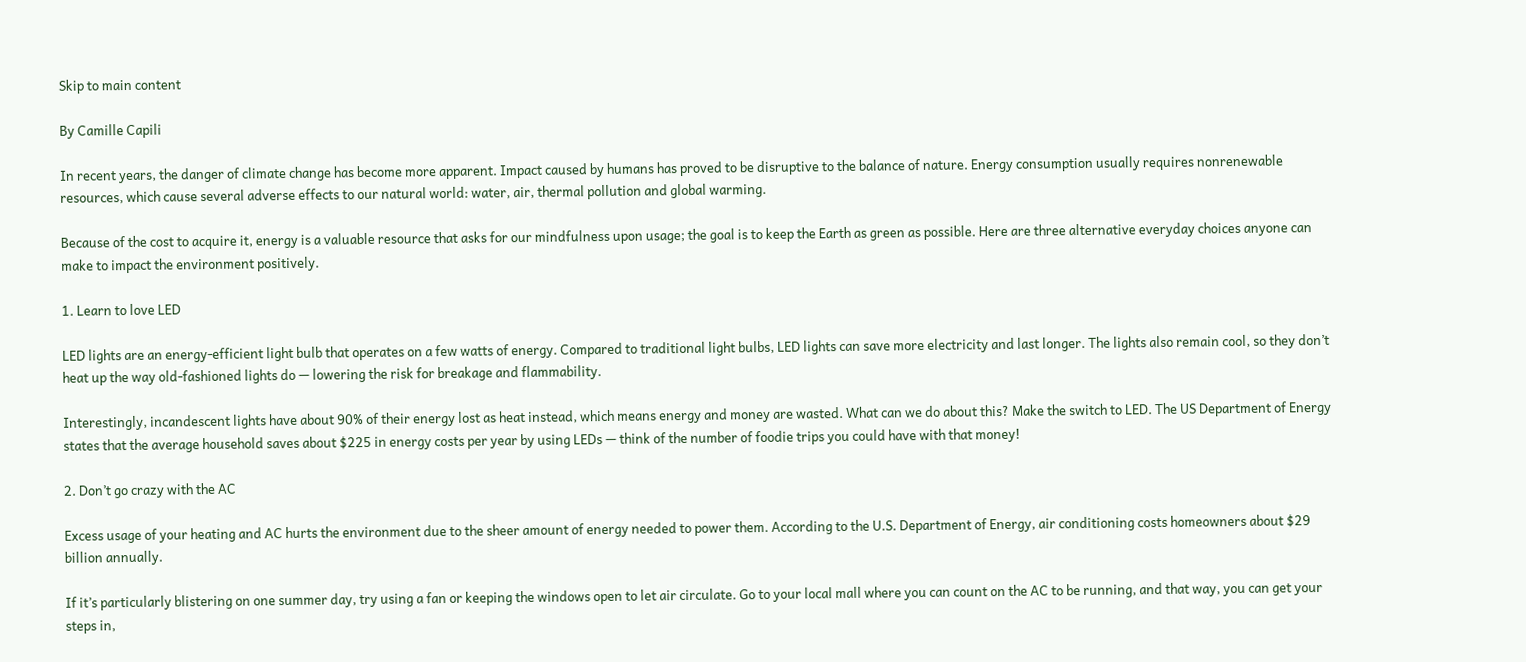Skip to main content

By Camille Capili

In recent years, the danger of climate change has become more apparent. Impact caused by humans has proved to be disruptive to the balance of nature. Energy consumption usually requires nonrenewable resources, which cause several adverse effects to our natural world: water, air, thermal pollution and global warming.

Because of the cost to acquire it, energy is a valuable resource that asks for our mindfulness upon usage; the goal is to keep the Earth as green as possible. Here are three alternative everyday choices anyone can make to impact the environment positively.

1. Learn to love LED

LED lights are an energy-efficient light bulb that operates on a few watts of energy. Compared to traditional light bulbs, LED lights can save more electricity and last longer. The lights also remain cool, so they don’t heat up the way old-fashioned lights do — lowering the risk for breakage and flammability.

Interestingly, incandescent lights have about 90% of their energy lost as heat instead, which means energy and money are wasted. What can we do about this? Make the switch to LED. The US Department of Energy states that the average household saves about $225 in energy costs per year by using LEDs — think of the number of foodie trips you could have with that money!

2. Don’t go crazy with the AC

Excess usage of your heating and AC hurts the environment due to the sheer amount of energy needed to power them. According to the U.S. Department of Energy, air conditioning costs homeowners about $29 billion annually.

If it’s particularly blistering on one summer day, try using a fan or keeping the windows open to let air circulate. Go to your local mall where you can count on the AC to be running, and that way, you can get your steps in,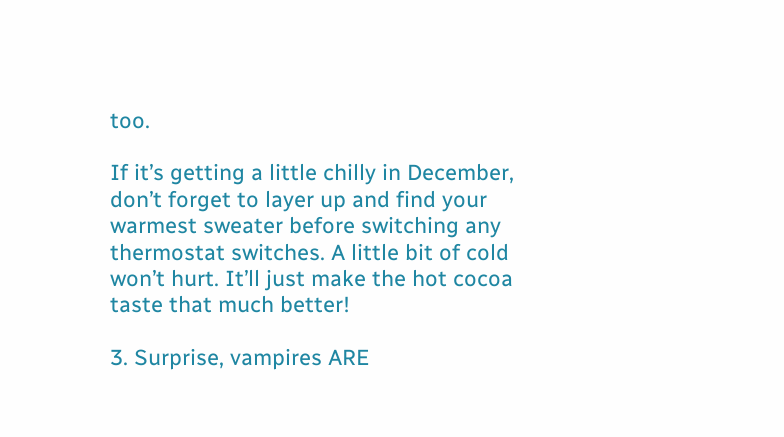too.

If it’s getting a little chilly in December, don’t forget to layer up and find your warmest sweater before switching any thermostat switches. A little bit of cold won’t hurt. It’ll just make the hot cocoa taste that much better!

3. Surprise, vampires ARE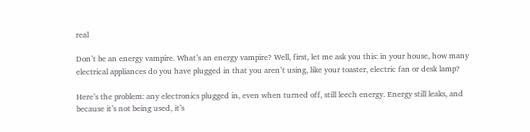real

Don’t be an energy vampire. What’s an energy vampire? Well, first, let me ask you this: in your house, how many electrical appliances do you have plugged in that you aren’t using, like your toaster, electric fan or desk lamp?

Here’s the problem: any electronics plugged in, even when turned off, still leech energy. Energy still leaks, and because it’s not being used, it’s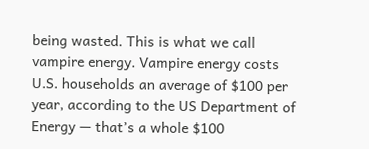being wasted. This is what we call vampire energy. Vampire energy costs U.S. households an average of $100 per year, according to the US Department of Energy — that’s a whole $100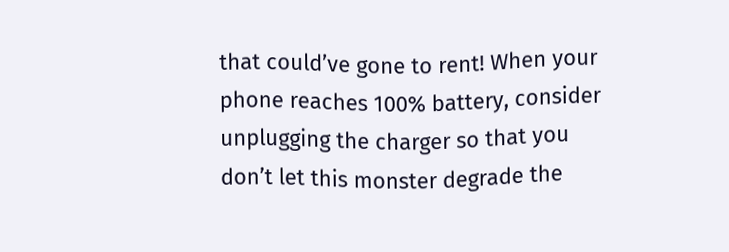that could’ve gone to rent! When your phone reaches 100% battery, consider unplugging the charger so that you don’t let this monster degrade the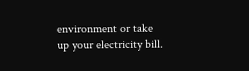environment or take up your electricity bill.